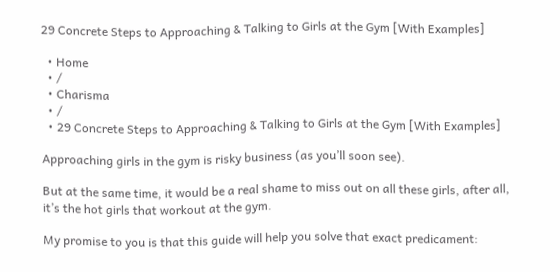29 Concrete Steps to Approaching & Talking to Girls at the Gym [With Examples]

  • Home
  • /
  • Charisma
  • /
  • 29 Concrete Steps to Approaching & Talking to Girls at the Gym [With Examples]

Approaching girls in the gym is risky business (as you’ll soon see).

But at the same time, it would be a real shame to miss out on all these girls, after all, it’s the hot girls that workout at the gym.

My promise to you is that this guide will help you solve that exact predicament: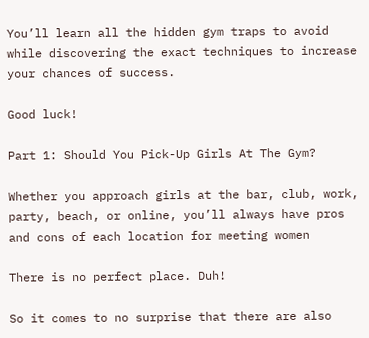You’ll learn all the hidden gym traps to avoid while discovering the exact techniques to increase your chances of success.

Good luck!

Part 1: Should You Pick-Up Girls At The Gym?

Whether you approach girls at the bar, club, work, party, beach, or online, you’ll always have pros and cons of each location for meeting women

There is no perfect place. Duh!

So it comes to no surprise that there are also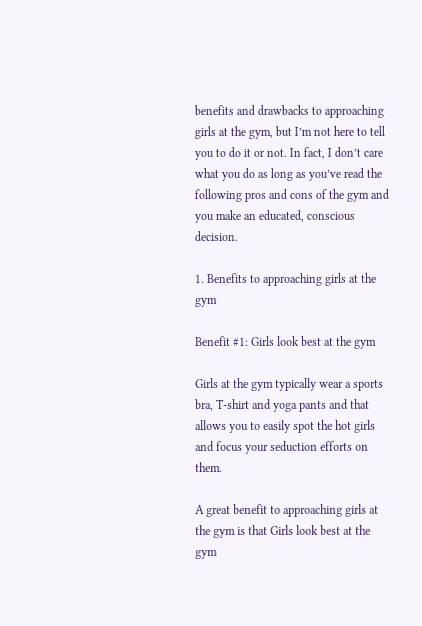benefits and drawbacks to approaching girls at the gym, but I’m not here to tell you to do it or not. In fact, I don’t care what you do as long as you’ve read the following pros and cons of the gym and you make an educated, conscious decision.

1. Benefits to approaching girls at the gym

Benefit #1: Girls look best at the gym

Girls at the gym typically wear a sports bra, T-shirt and yoga pants and that allows you to easily spot the hot girls and focus your seduction efforts on them.

A great benefit to approaching girls at the gym is that Girls look best at the gym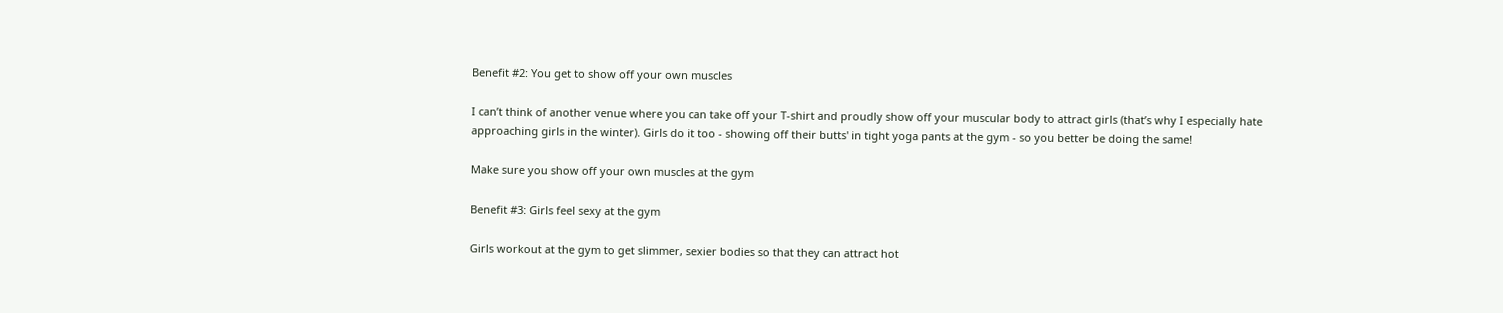Benefit #2: You get to show off your own muscles

I can’t think of another venue where you can take off your T-shirt and proudly show off your muscular body to attract girls (that’s why I especially hate approaching girls in the winter). Girls do it too - showing off their butts' in tight yoga pants at the gym - so you better be doing the same!

Make sure you show off your own muscles at the gym

Benefit #3: Girls feel sexy at the gym

Girls workout at the gym to get slimmer, sexier bodies so that they can attract hot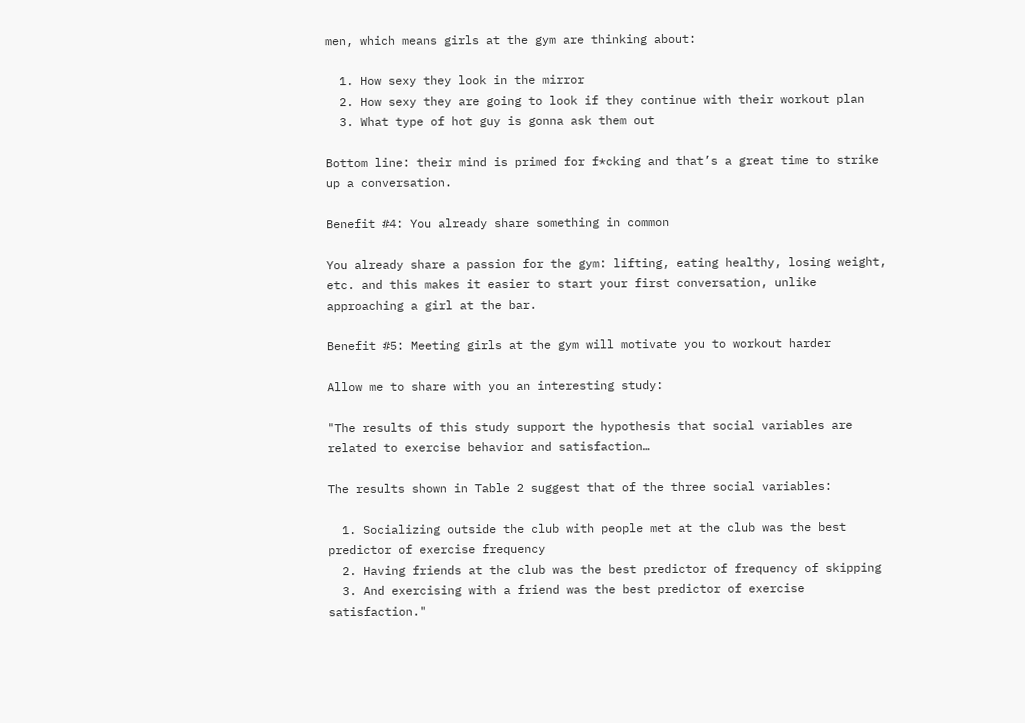men, which means girls at the gym are thinking about:

  1. How sexy they look in the mirror
  2. How sexy they are going to look if they continue with their workout plan
  3. What type of hot guy is gonna ask them out

Bottom line: their mind is primed for f*cking and that’s a great time to strike up a conversation.

Benefit #4: You already share something in common

You already share a passion for the gym: lifting, eating healthy, losing weight, etc. and this makes it easier to start your first conversation, unlike approaching a girl at the bar.

Benefit #5: Meeting girls at the gym will motivate you to workout harder

Allow me to share with you an interesting study:

"The results of this study support the hypothesis that social variables are related to exercise behavior and satisfaction…

The results shown in Table 2 suggest that of the three social variables:

  1. Socializing outside the club with people met at the club was the best predictor of exercise frequency
  2. Having friends at the club was the best predictor of frequency of skipping
  3. And exercising with a friend was the best predictor of exercise satisfaction."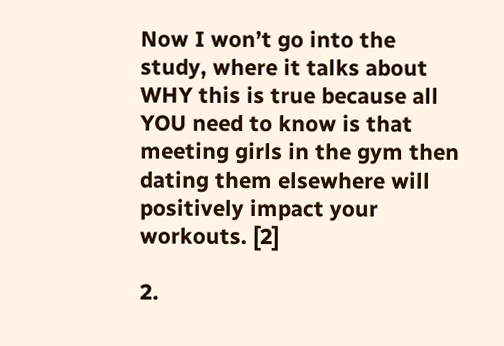Now I won’t go into the study, where it talks about WHY this is true because all YOU need to know is that meeting girls in the gym then dating them elsewhere will positively impact your workouts. [2]

2.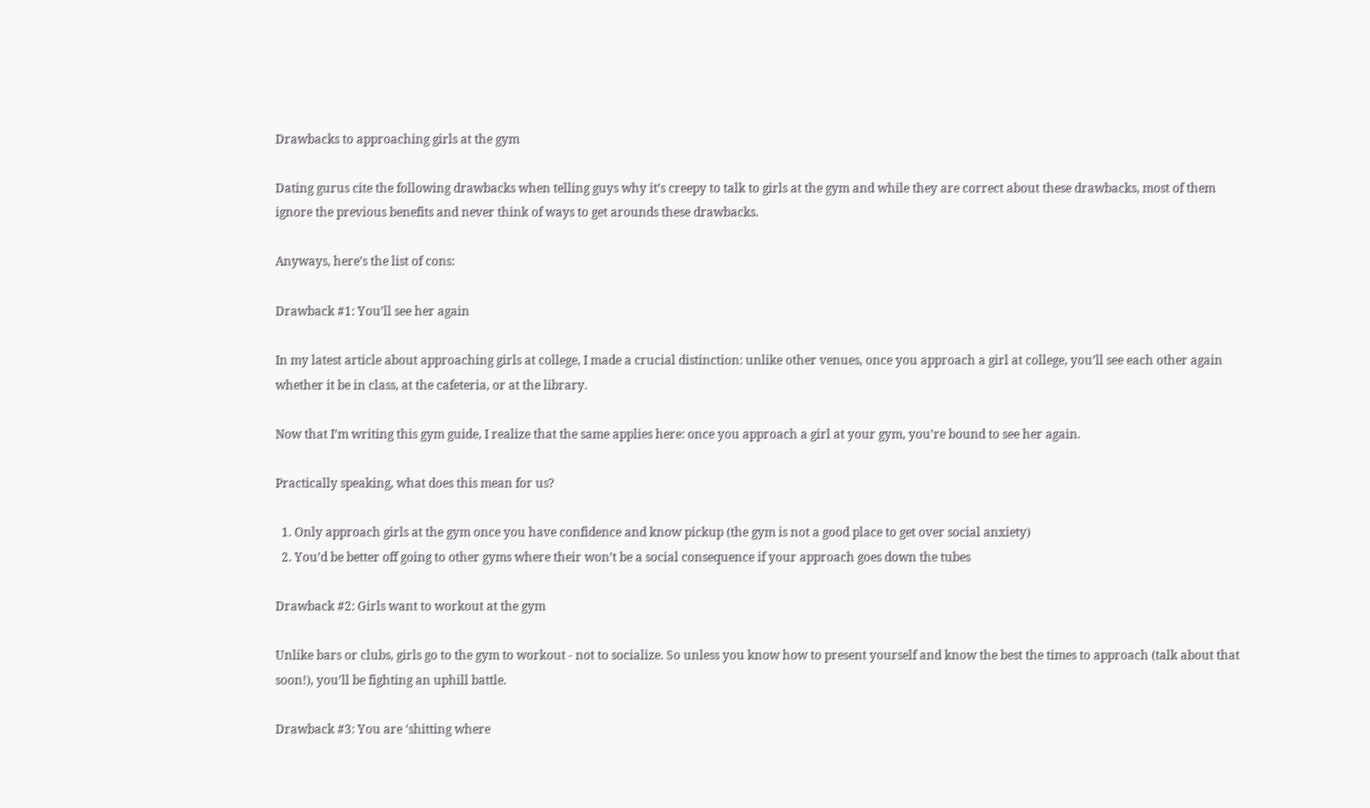Drawbacks to approaching girls at the gym

Dating gurus cite the following drawbacks when telling guys why it’s creepy to talk to girls at the gym and while they are correct about these drawbacks, most of them ignore the previous benefits and never think of ways to get arounds these drawbacks.

Anyways, here’s the list of cons:

Drawback #1: You’ll see her again

In my latest article about approaching girls at college, I made a crucial distinction: unlike other venues, once you approach a girl at college, you’ll see each other again whether it be in class, at the cafeteria, or at the library.

Now that I’m writing this gym guide, I realize that the same applies here: once you approach a girl at your gym, you’re bound to see her again.

Practically speaking, what does this mean for us?

  1. Only approach girls at the gym once you have confidence and know pickup (the gym is not a good place to get over social anxiety)
  2. You’d be better off going to other gyms where their won’t be a social consequence if your approach goes down the tubes

Drawback #2: Girls want to workout at the gym

Unlike bars or clubs, girls go to the gym to workout - not to socialize. So unless you know how to present yourself and know the best the times to approach (talk about that soon!), you’ll be fighting an uphill battle.

Drawback #3: You are ‘shitting where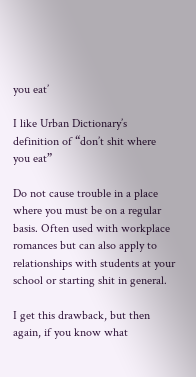you eat’

I like Urban Dictionary’s definition of “don’t shit where you eat”

Do not cause trouble in a place where you must be on a regular basis. Often used with workplace romances but can also apply to relationships with students at your school or starting shit in general.

I get this drawback, but then again, if you know what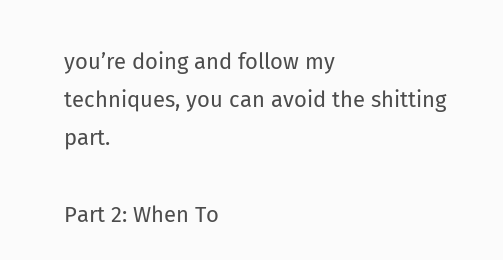you’re doing and follow my techniques, you can avoid the shitting part.

Part 2: When To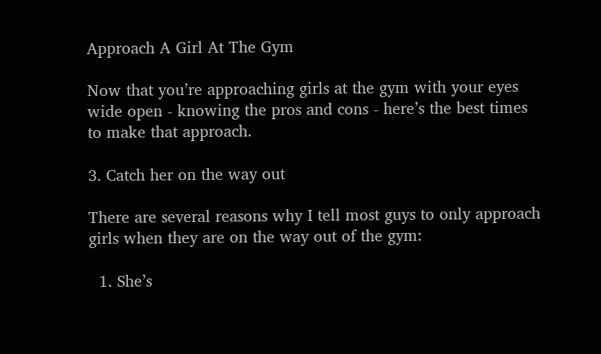Approach A Girl At The Gym

Now that you’re approaching girls at the gym with your eyes wide open - knowing the pros and cons - here’s the best times to make that approach.

3. Catch her on the way out

There are several reasons why I tell most guys to only approach girls when they are on the way out of the gym:

  1. She’s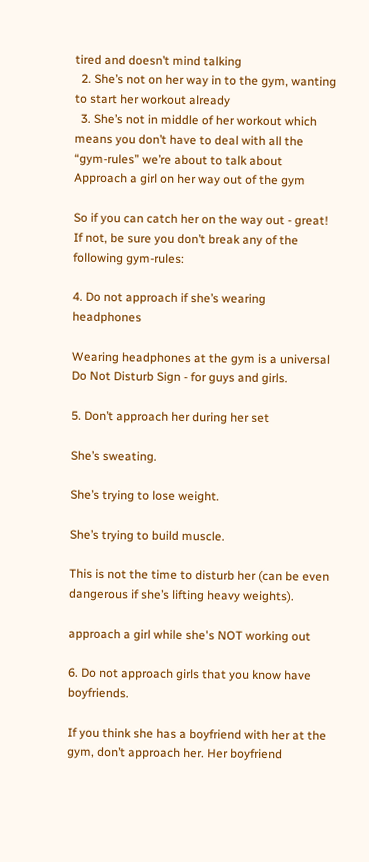tired and doesn’t mind talking
  2. She’s not on her way in to the gym, wanting to start her workout already
  3. She’s not in middle of her workout which means you don’t have to deal with all the “gym-rules” we’re about to talk about
Approach a girl on her way out of the gym

So if you can catch her on the way out - great! If not, be sure you don’t break any of the following gym-rules:

4. Do not approach if she’s wearing headphones

Wearing headphones at the gym is a universal Do Not Disturb Sign - for guys and girls.

5. Don’t approach her during her set

She’s sweating.

She’s trying to lose weight.

She’s trying to build muscle.

This is not the time to disturb her (can be even dangerous if she’s lifting heavy weights).

approach a girl while she's NOT working out

6. Do not approach girls that you know have boyfriends.

If you think she has a boyfriend with her at the gym, don’t approach her. Her boyfriend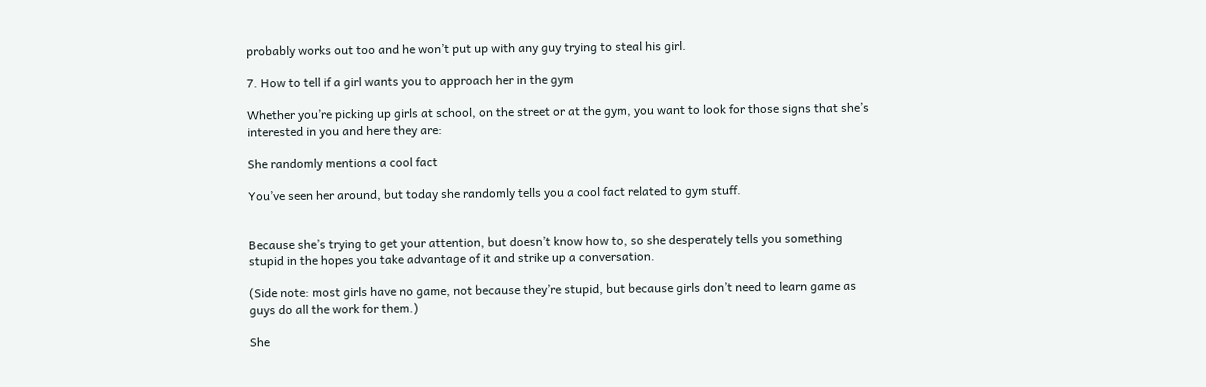probably works out too and he won’t put up with any guy trying to steal his girl.

7. How to tell if a girl wants you to approach her in the gym

Whether you’re picking up girls at school, on the street or at the gym, you want to look for those signs that she’s interested in you and here they are:

She randomly mentions a cool fact

You’ve seen her around, but today she randomly tells you a cool fact related to gym stuff.


Because she’s trying to get your attention, but doesn’t know how to, so she desperately tells you something stupid in the hopes you take advantage of it and strike up a conversation.

(Side note: most girls have no game, not because they’re stupid, but because girls don’t need to learn game as guys do all the work for them.)

She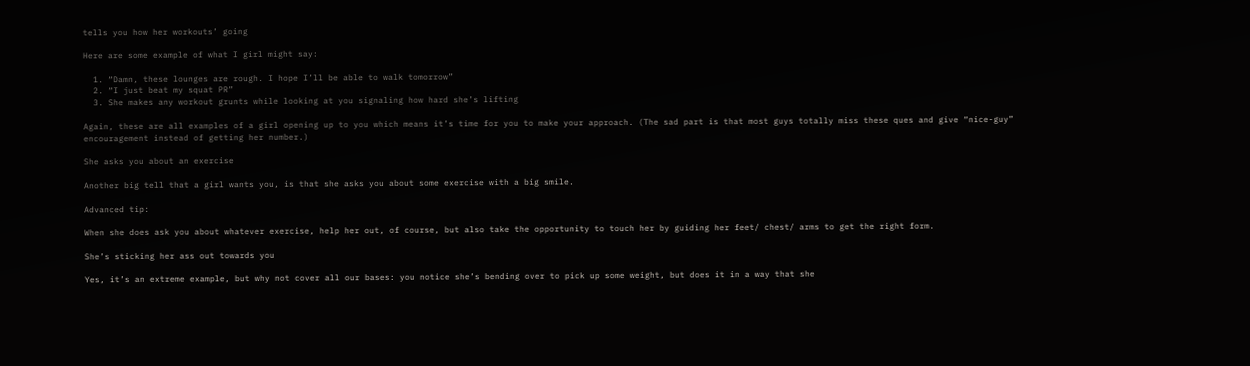tells you how her workouts’ going

Here are some example of what I girl might say:

  1. “Damn, these lounges are rough. I hope I’ll be able to walk tomorrow”
  2. “I just beat my squat PR”
  3. She makes any workout grunts while looking at you signaling how hard she’s lifting

Again, these are all examples of a girl opening up to you which means it’s time for you to make your approach. (The sad part is that most guys totally miss these ques and give “nice-guy” encouragement instead of getting her number.)

She asks you about an exercise

Another big tell that a girl wants you, is that she asks you about some exercise with a big smile.

Advanced tip:

When she does ask you about whatever exercise, help her out, of course, but also take the opportunity to touch her by guiding her feet/ chest/ arms to get the right form.

She’s sticking her ass out towards you

Yes, it’s an extreme example, but why not cover all our bases: you notice she’s bending over to pick up some weight, but does it in a way that she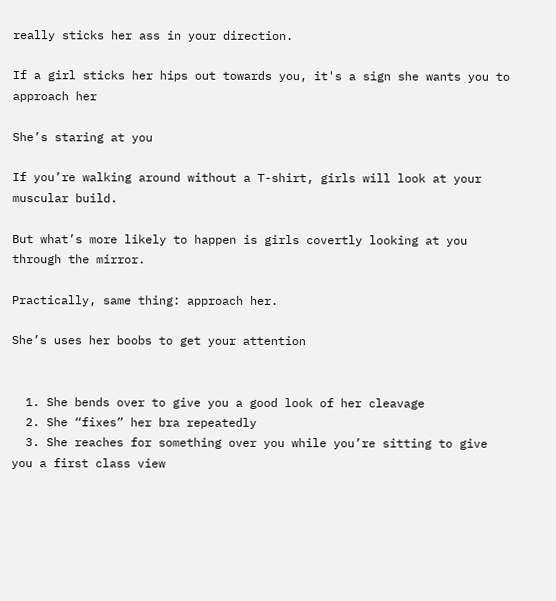really sticks her ass in your direction.

If a girl sticks her hips out towards you, it's a sign she wants you to approach her

She’s staring at you

If you’re walking around without a T-shirt, girls will look at your muscular build.

But what’s more likely to happen is girls covertly looking at you through the mirror.

Practically, same thing: approach her.

She’s uses her boobs to get your attention


  1. She bends over to give you a good look of her cleavage
  2. She “fixes” her bra repeatedly
  3. She reaches for something over you while you’re sitting to give you a first class view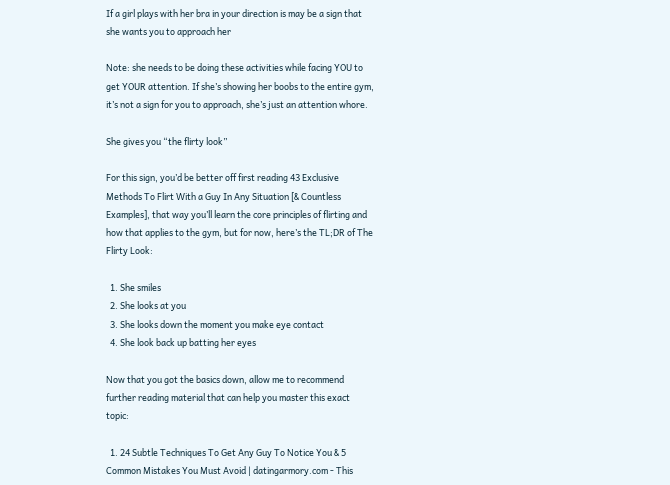If a girl plays with her bra in your direction is may be a sign that she wants you to approach her

Note: she needs to be doing these activities while facing YOU to get YOUR attention. If she’s showing her boobs to the entire gym, it’s not a sign for you to approach, she’s just an attention whore.

She gives you “the flirty look”

For this sign, you’d be better off first reading 43 Exclusive Methods To Flirt With a Guy In Any Situation [& Countless Examples], that way you’ll learn the core principles of flirting and how that applies to the gym, but for now, here’s the TL;DR of The Flirty Look:

  1. She smiles
  2. She looks at you
  3. She looks down the moment you make eye contact
  4. She look back up batting her eyes

Now that you got the basics down, allow me to recommend further reading material that can help you master this exact topic:

  1. 24 Subtle Techniques To Get Any Guy To Notice You & 5 Common Mistakes You Must Avoid | datingarmory.com - This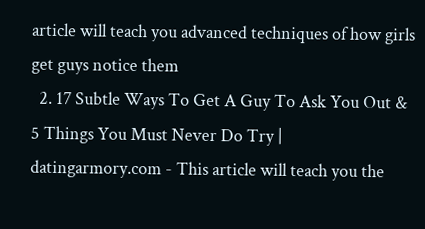article will teach you advanced techniques of how girls get guys notice them
  2. 17 Subtle Ways To Get A Guy To Ask You Out & 5 Things You Must Never Do Try | datingarmory.com - This article will teach you the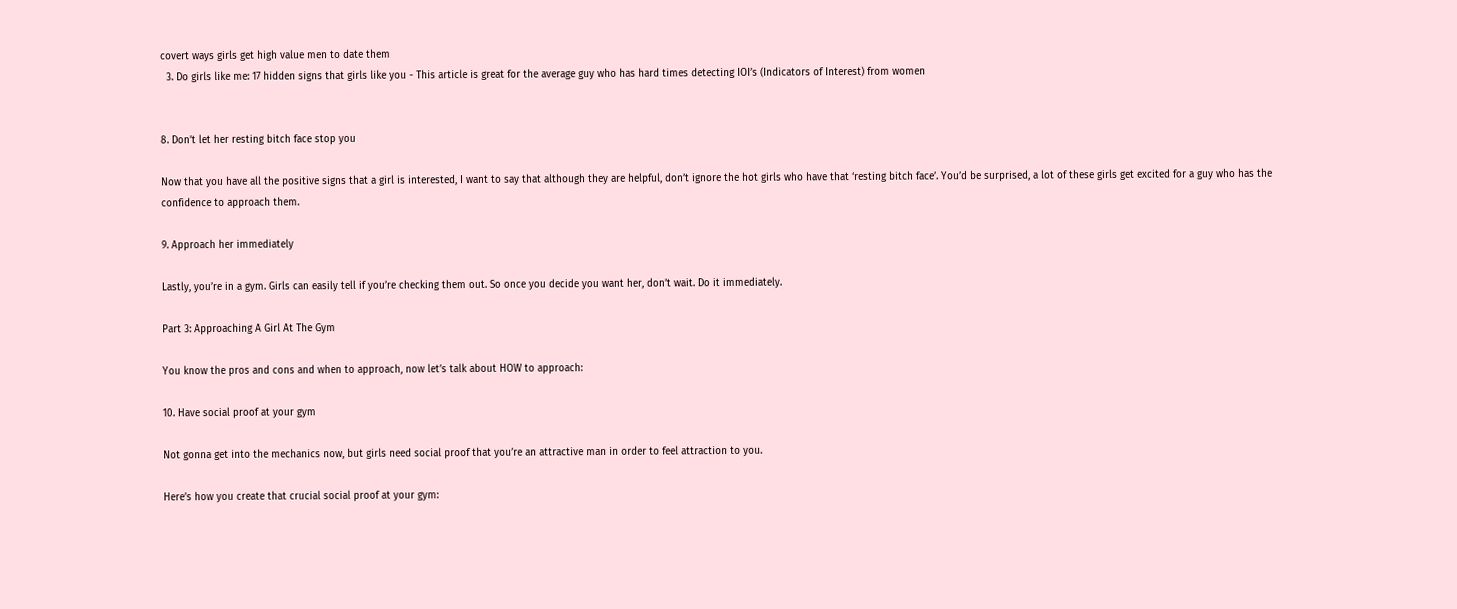covert ways girls get high value men to date them
  3. Do girls like me: 17 hidden signs that girls like you - This article is great for the average guy who has hard times detecting IOI’s (Indicators of Interest) from women


8. Don’t let her resting bitch face stop you

Now that you have all the positive signs that a girl is interested, I want to say that although they are helpful, don’t ignore the hot girls who have that ‘resting bitch face’. You’d be surprised, a lot of these girls get excited for a guy who has the confidence to approach them.

9. Approach her immediately

Lastly, you’re in a gym. Girls can easily tell if you’re checking them out. So once you decide you want her, don’t wait. Do it immediately.

Part 3: Approaching A Girl At The Gym

You know the pros and cons and when to approach, now let’s talk about HOW to approach:

10. Have social proof at your gym

Not gonna get into the mechanics now, but girls need social proof that you’re an attractive man in order to feel attraction to you.

Here’s how you create that crucial social proof at your gym: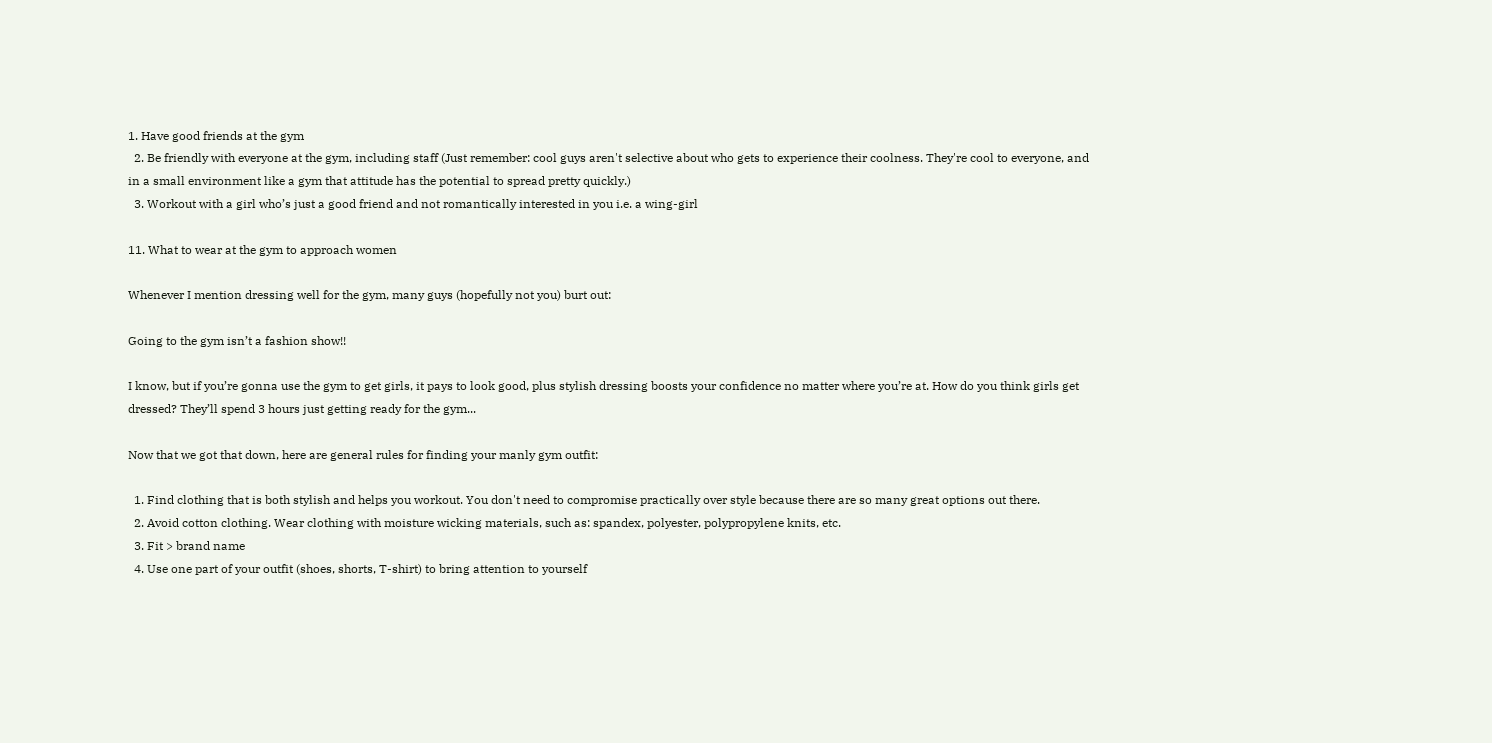1. Have good friends at the gym
  2. Be friendly with everyone at the gym, including staff (Just remember: cool guys aren't selective about who gets to experience their coolness. They're cool to everyone, and in a small environment like a gym that attitude has the potential to spread pretty quickly.)
  3. Workout with a girl who’s just a good friend and not romantically interested in you i.e. a wing-girl

11. What to wear at the gym to approach women

Whenever I mention dressing well for the gym, many guys (hopefully not you) burt out:

Going to the gym isn’t a fashion show!!

I know, but if you’re gonna use the gym to get girls, it pays to look good, plus stylish dressing boosts your confidence no matter where you’re at. How do you think girls get dressed? They’ll spend 3 hours just getting ready for the gym...

Now that we got that down, here are general rules for finding your manly gym outfit:

  1. Find clothing that is both stylish and helps you workout. You don't need to compromise practically over style because there are so many great options out there.
  2. Avoid cotton clothing. Wear clothing with moisture wicking materials, such as: spandex, polyester, polypropylene knits, etc.
  3. Fit > brand name
  4. Use one part of your outfit (shoes, shorts, T-shirt) to bring attention to yourself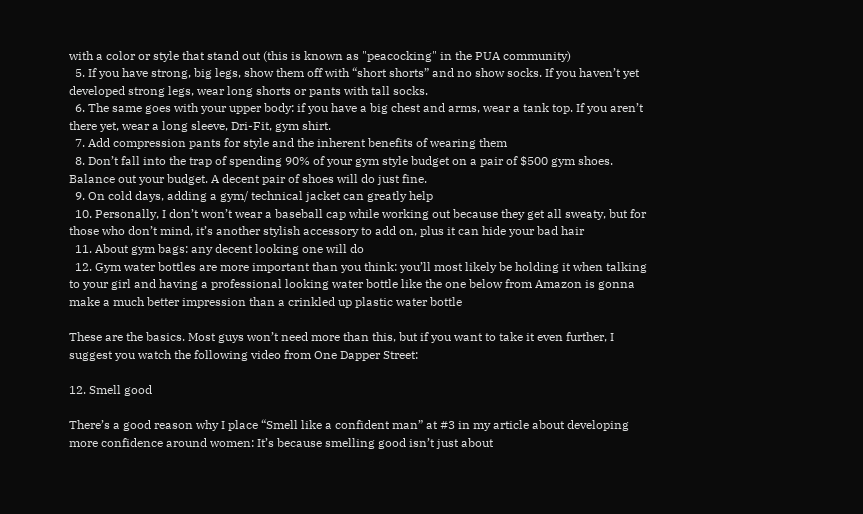with a color or style that stand out (this is known as "peacocking" in the PUA community)
  5. If you have strong, big legs, show them off with “short shorts” and no show socks. If you haven’t yet developed strong legs, wear long shorts or pants with tall socks.
  6. The same goes with your upper body: if you have a big chest and arms, wear a tank top. If you aren’t there yet, wear a long sleeve, Dri-Fit, gym shirt.
  7. Add compression pants for style and the inherent benefits of wearing them
  8. Don’t fall into the trap of spending 90% of your gym style budget on a pair of $500 gym shoes. Balance out your budget. A decent pair of shoes will do just fine.
  9. On cold days, adding a gym/ technical jacket can greatly help
  10. Personally, I don’t won’t wear a baseball cap while working out because they get all sweaty, but for those who don’t mind, it’s another stylish accessory to add on, plus it can hide your bad hair
  11. About gym bags: any decent looking one will do
  12. Gym water bottles are more important than you think: you’ll most likely be holding it when talking to your girl and having a professional looking water bottle like the one below from Amazon is gonna make a much better impression than a crinkled up plastic water bottle

These are the basics. Most guys won’t need more than this, but if you want to take it even further, I suggest you watch the following video from One Dapper Street:

12. Smell good

There’s a good reason why I place “Smell like a confident man” at #3 in my article about developing more confidence around women: It’s because smelling good isn’t just about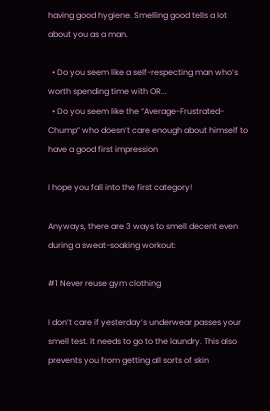having good hygiene. Smelling good tells a lot about you as a man.

  • Do you seem like a self-respecting man who’s worth spending time with OR...
  • Do you seem like the “Average-Frustrated-Chump” who doesn’t care enough about himself to have a good first impression

I hope you fall into the first category!

Anyways, there are 3 ways to smell decent even during a sweat-soaking workout:

#1 Never reuse gym clothing

I don’t care if yesterday’s underwear passes your smell test. It needs to go to the laundry. This also prevents you from getting all sorts of skin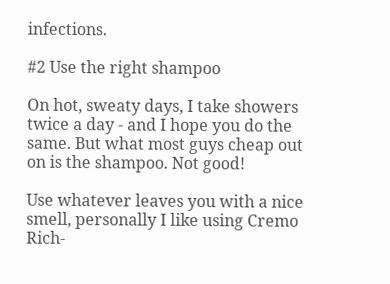infections.

#2 Use the right shampoo

On hot, sweaty days, I take showers twice a day - and I hope you do the same. But what most guys cheap out on is the shampoo. Not good!

Use whatever leaves you with a nice smell, personally I like using Cremo Rich-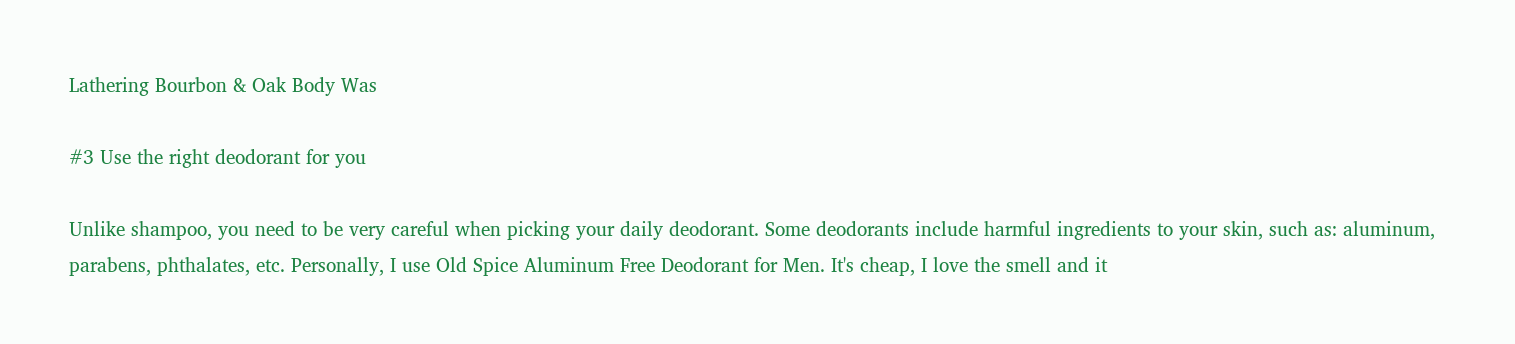Lathering Bourbon & Oak Body Was

#3 Use the right deodorant for you

Unlike shampoo, you need to be very careful when picking your daily deodorant. Some deodorants include harmful ingredients to your skin, such as: aluminum, parabens, phthalates, etc. Personally, I use Old Spice Aluminum Free Deodorant for Men. It's cheap, I love the smell and it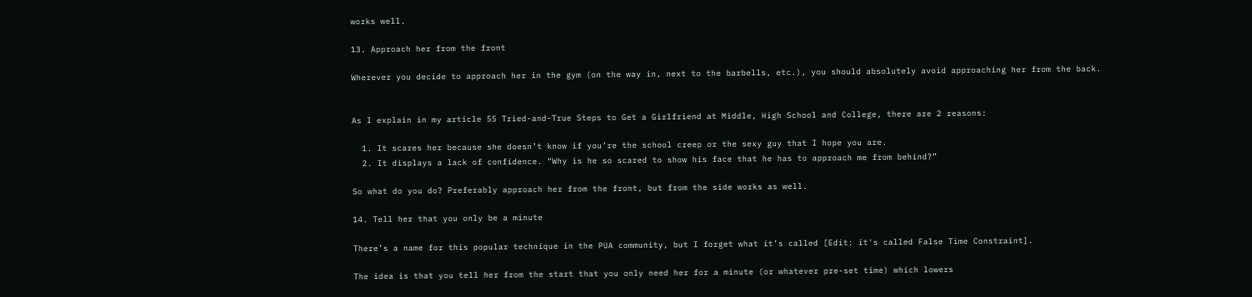works well.

13. Approach her from the front

Wherever you decide to approach her in the gym (on the way in, next to the barbells, etc.), you should absolutely avoid approaching her from the back.


As I explain in my article 55 Tried-and-True Steps to Get a Girlfriend at Middle, High School and College, there are 2 reasons:

  1. It scares her because she doesn’t know if you’re the school creep or the sexy guy that I hope you are.
  2. It displays a lack of confidence. “Why is he so scared to show his face that he has to approach me from behind?”

So what do you do? Preferably approach her from the front, but from the side works as well.

14. Tell her that you only be a minute

There’s a name for this popular technique in the PUA community, but I forget what it’s called [Edit: it's called False Time Constraint].

The idea is that you tell her from the start that you only need her for a minute (or whatever pre-set time) which lowers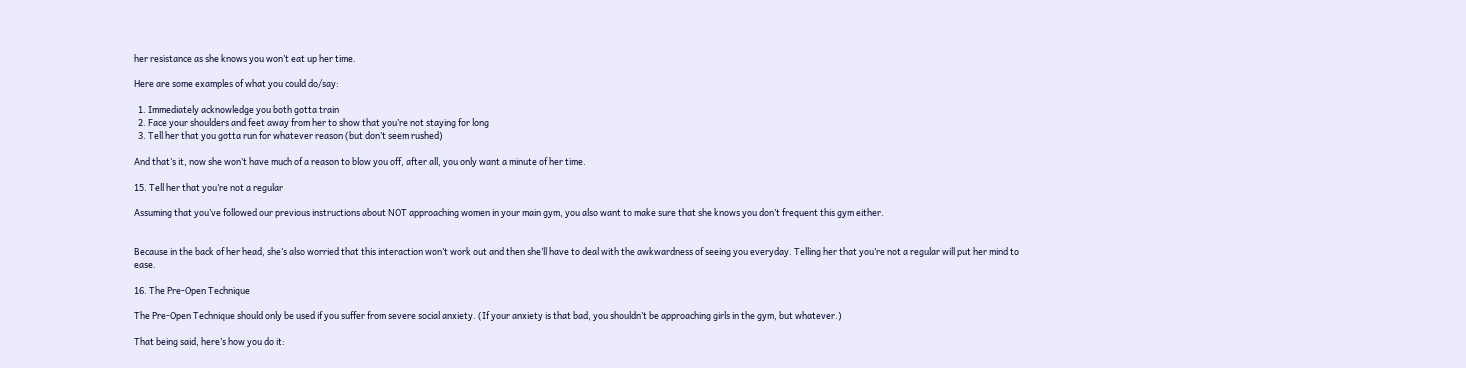her resistance as she knows you won’t eat up her time.

Here are some examples of what you could do/say:

  1. Immediately acknowledge you both gotta train
  2. Face your shoulders and feet away from her to show that you’re not staying for long
  3. Tell her that you gotta run for whatever reason (but don’t seem rushed)

And that’s it, now she won’t have much of a reason to blow you off, after all, you only want a minute of her time.

15. Tell her that you’re not a regular

Assuming that you’ve followed our previous instructions about NOT approaching women in your main gym, you also want to make sure that she knows you don’t frequent this gym either.


Because in the back of her head, she’s also worried that this interaction won’t work out and then she’ll have to deal with the awkwardness of seeing you everyday. Telling her that you’re not a regular will put her mind to ease.

16. The Pre-Open Technique

The Pre-Open Technique should only be used if you suffer from severe social anxiety. (If your anxiety is that bad, you shouldn’t be approaching girls in the gym, but whatever.)

That being said, here’s how you do it: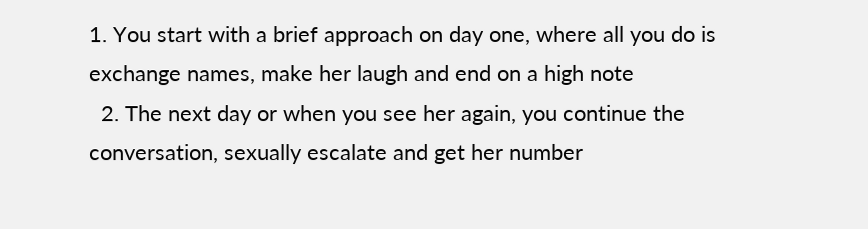1. You start with a brief approach on day one, where all you do is exchange names, make her laugh and end on a high note
  2. The next day or when you see her again, you continue the conversation, sexually escalate and get her number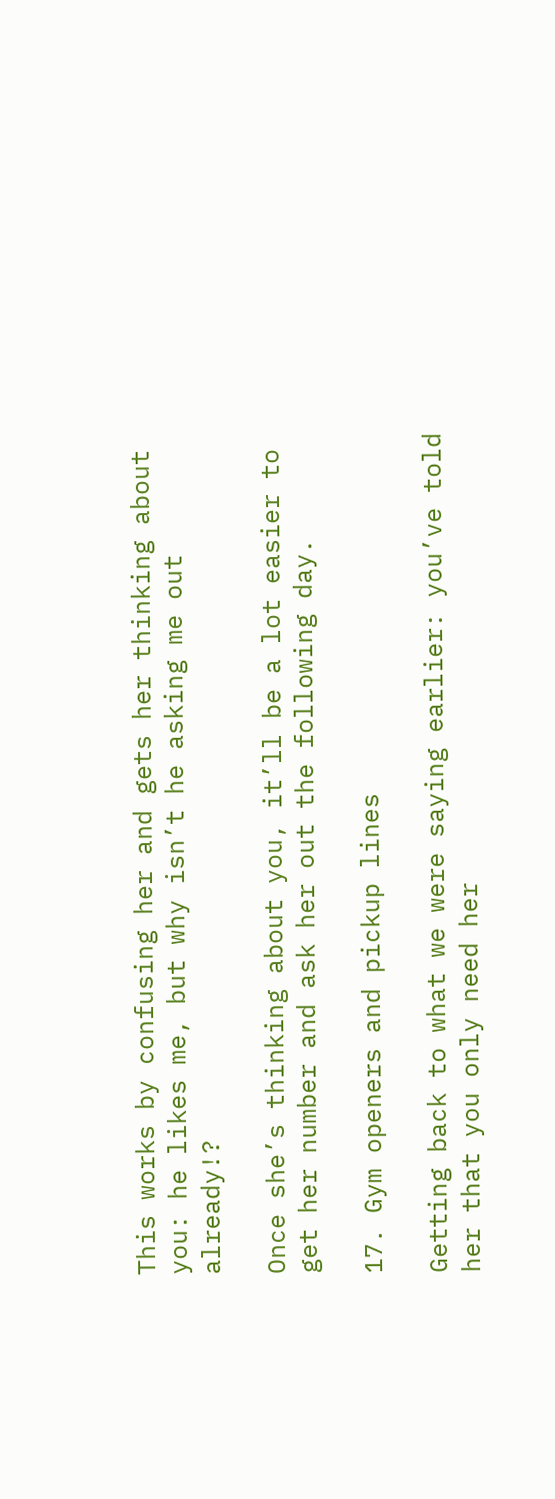This works by confusing her and gets her thinking about you: he likes me, but why isn’t he asking me out already!?

Once she’s thinking about you, it’ll be a lot easier to get her number and ask her out the following day.

17. Gym openers and pickup lines

Getting back to what we were saying earlier: you’ve told her that you only need her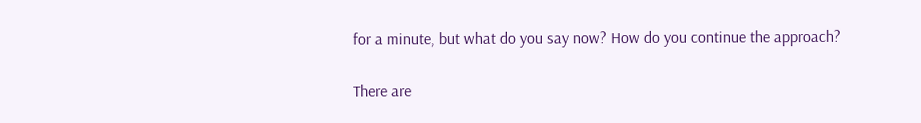for a minute, but what do you say now? How do you continue the approach?

There are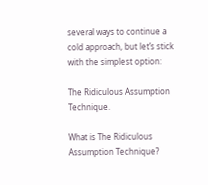several ways to continue a cold approach, but let’s stick with the simplest option:

The Ridiculous Assumption Technique.

What is The Ridiculous Assumption Technique?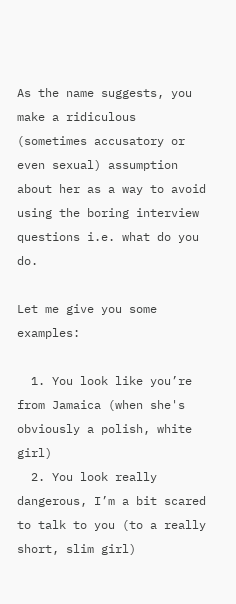As the name suggests, you make a ridiculous (sometimes accusatory or even sexual) assumption about her as a way to avoid using the boring interview questions i.e. what do you do.

Let me give you some examples:

  1. You look like you’re from Jamaica (when she's obviously a polish, white girl)
  2. You look really dangerous, I’m a bit scared to talk to you (to a really short, slim girl)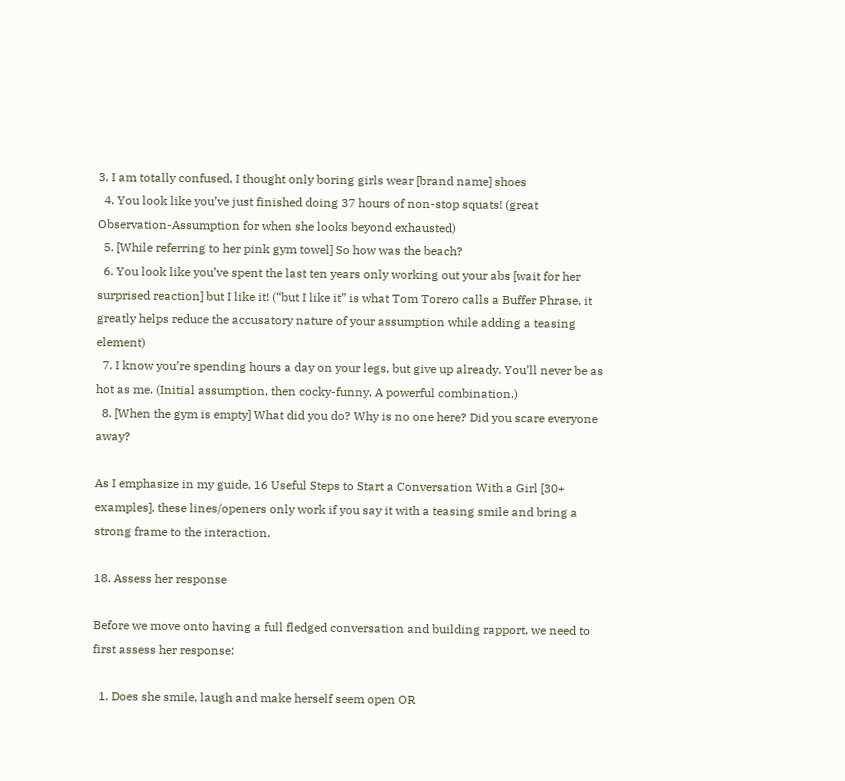3. I am totally confused, I thought only boring girls wear [brand name] shoes
  4. You look like you’ve just finished doing 37 hours of non-stop squats! (great Observation-Assumption for when she looks beyond exhausted)
  5. [While referring to her pink gym towel] So how was the beach?
  6. You look like you’ve spent the last ten years only working out your abs [wait for her surprised reaction] but I like it! (“but I like it” is what Tom Torero calls a Buffer Phrase, it greatly helps reduce the accusatory nature of your assumption while adding a teasing element)
  7. I know you’re spending hours a day on your legs, but give up already. You’ll never be as hot as me. (Initial assumption, then cocky-funny. A powerful combination.)
  8. [When the gym is empty] What did you do? Why is no one here? Did you scare everyone away?

As I emphasize in my guide, 16 Useful Steps to Start a Conversation With a Girl [30+ examples], these lines/openers only work if you say it with a teasing smile and bring a strong frame to the interaction.

18. Assess her response

Before we move onto having a full fledged conversation and building rapport, we need to first assess her response:

  1. Does she smile, laugh and make herself seem open OR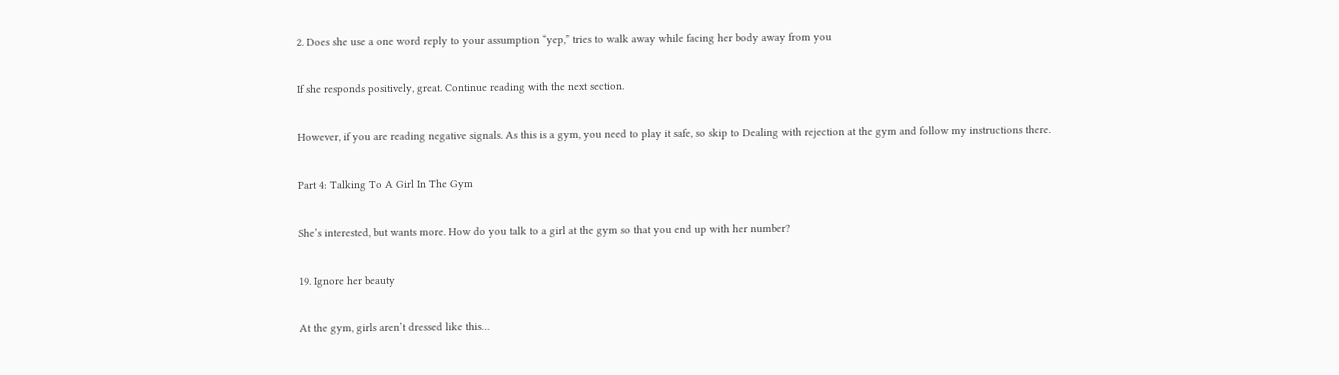2. Does she use a one word reply to your assumption “yep,” tries to walk away while facing her body away from you

If she responds positively, great. Continue reading with the next section.

However, if you are reading negative signals. As this is a gym, you need to play it safe, so skip to Dealing with rejection at the gym and follow my instructions there.

Part 4: Talking To A Girl In The Gym

She’s interested, but wants more. How do you talk to a girl at the gym so that you end up with her number?

19. Ignore her beauty

At the gym, girls aren’t dressed like this…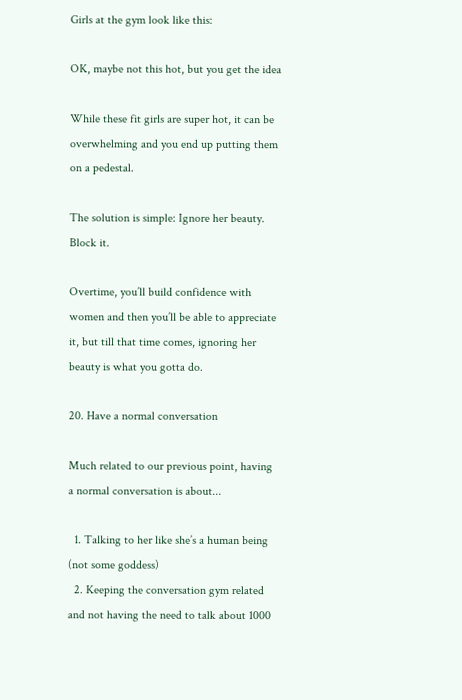Girls at the gym look like this:

OK, maybe not this hot, but you get the idea

While these fit girls are super hot, it can be overwhelming and you end up putting them on a pedestal.

The solution is simple: Ignore her beauty. Block it.

Overtime, you’ll build confidence with women and then you’ll be able to appreciate it, but till that time comes, ignoring her beauty is what you gotta do.

20. Have a normal conversation

Much related to our previous point, having a normal conversation is about...

  1. Talking to her like she’s a human being (not some goddess)
  2. Keeping the conversation gym related and not having the need to talk about 1000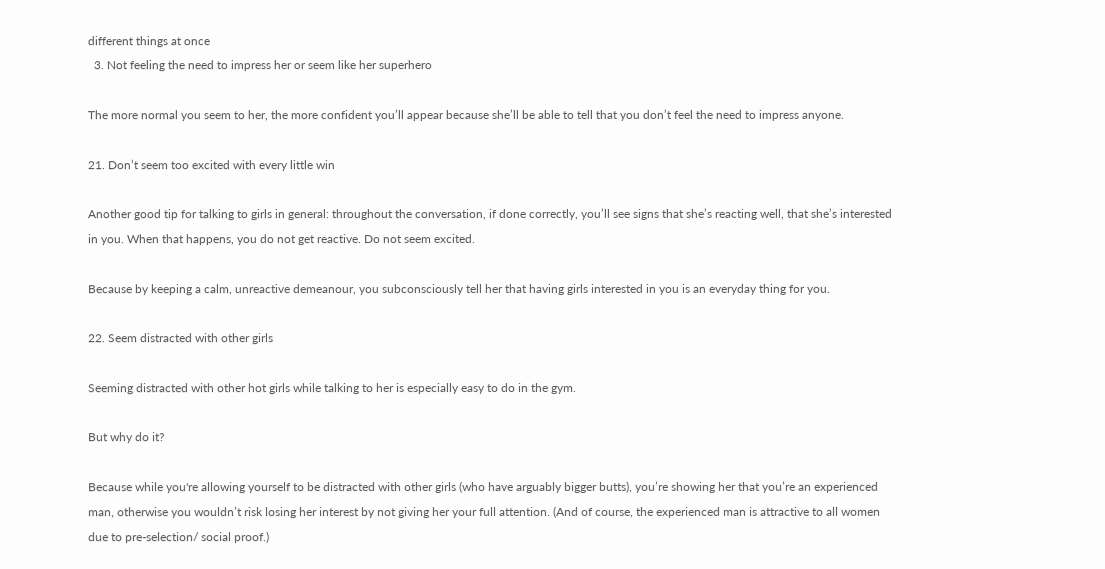different things at once
  3. Not feeling the need to impress her or seem like her superhero

The more normal you seem to her, the more confident you’ll appear because she’ll be able to tell that you don’t feel the need to impress anyone.

21. Don’t seem too excited with every little win

Another good tip for talking to girls in general: throughout the conversation, if done correctly, you’ll see signs that she’s reacting well, that she’s interested in you. When that happens, you do not get reactive. Do not seem excited.

Because by keeping a calm, unreactive demeanour, you subconsciously tell her that having girls interested in you is an everyday thing for you.

22. Seem distracted with other girls

Seeming distracted with other hot girls while talking to her is especially easy to do in the gym.

But why do it?

Because while you're allowing yourself to be distracted with other girls (who have arguably bigger butts), you’re showing her that you’re an experienced man, otherwise you wouldn’t risk losing her interest by not giving her your full attention. (And of course, the experienced man is attractive to all women due to pre-selection/ social proof.)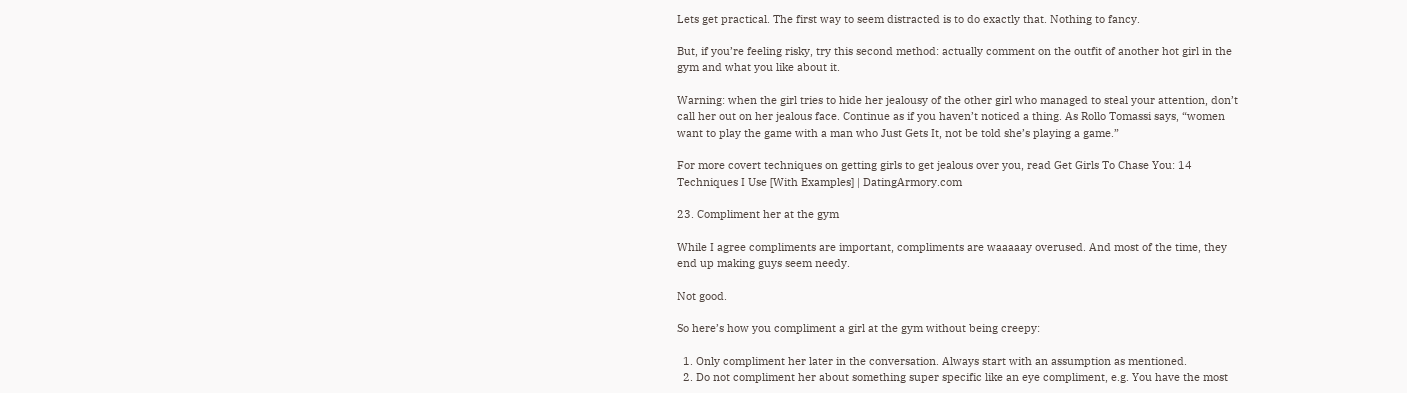Lets get practical. The first way to seem distracted is to do exactly that. Nothing to fancy.

But, if you’re feeling risky, try this second method: actually comment on the outfit of another hot girl in the gym and what you like about it.

Warning: when the girl tries to hide her jealousy of the other girl who managed to steal your attention, don’t call her out on her jealous face. Continue as if you haven’t noticed a thing. As Rollo Tomassi says, “women want to play the game with a man who Just Gets It, not be told she’s playing a game.”

For more covert techniques on getting girls to get jealous over you, read Get Girls To Chase You: 14 Techniques I Use [With Examples] | DatingArmory.com

23. Compliment her at the gym

While I agree compliments are important, compliments are waaaaay overused. And most of the time, they end up making guys seem needy.

Not good.

So here’s how you compliment a girl at the gym without being creepy:

  1. Only compliment her later in the conversation. Always start with an assumption as mentioned.
  2. Do not compliment her about something super specific like an eye compliment, e.g. You have the most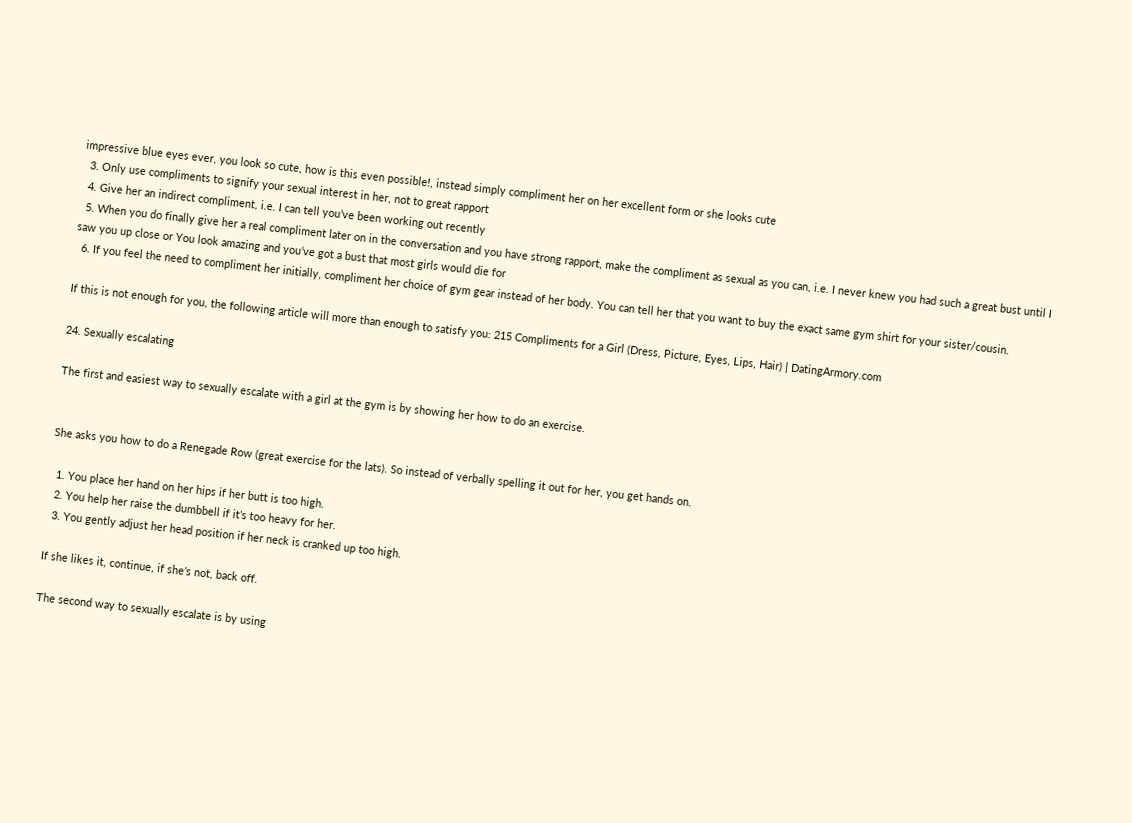impressive blue eyes ever, you look so cute, how is this even possible!, instead simply compliment her on her excellent form or she looks cute
  3. Only use compliments to signify your sexual interest in her, not to great rapport
  4. Give her an indirect compliment, i.e. I can tell you’ve been working out recently
  5. When you do finally give her a real compliment later on in the conversation and you have strong rapport, make the compliment as sexual as you can, i.e. I never knew you had such a great bust until I saw you up close or You look amazing and you’ve got a bust that most girls would die for
  6. If you feel the need to compliment her initially, compliment her choice of gym gear instead of her body. You can tell her that you want to buy the exact same gym shirt for your sister/cousin.

If this is not enough for you, the following article will more than enough to satisfy you: 215 Compliments for a Girl (Dress, Picture, Eyes, Lips, Hair) | DatingArmory.com

24. Sexually escalating

The first and easiest way to sexually escalate with a girl at the gym is by showing her how to do an exercise.


She asks you how to do a Renegade Row (great exercise for the lats). So instead of verbally spelling it out for her, you get hands on.

  1. You place her hand on her hips if her butt is too high.
  2. You help her raise the dumbbell if it’s too heavy for her.
  3. You gently adjust her head position if her neck is cranked up too high.

If she likes it, continue, if she’s not, back off.

The second way to sexually escalate is by using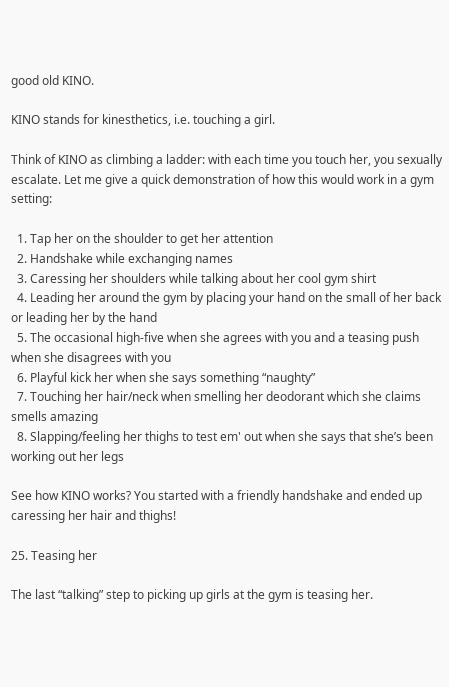good old KINO.

KINO stands for kinesthetics, i.e. touching a girl.

Think of KINO as climbing a ladder: with each time you touch her, you sexually escalate. Let me give a quick demonstration of how this would work in a gym setting:

  1. Tap her on the shoulder to get her attention
  2. Handshake while exchanging names
  3. Caressing her shoulders while talking about her cool gym shirt
  4. Leading her around the gym by placing your hand on the small of her back or leading her by the hand
  5. The occasional high-five when she agrees with you and a teasing push when she disagrees with you
  6. Playful kick her when she says something “naughty”
  7. Touching her hair/neck when smelling her deodorant which she claims smells amazing
  8. Slapping/feeling her thighs to test em' out when she says that she’s been working out her legs

See how KINO works? You started with a friendly handshake and ended up caressing her hair and thighs!

25. Teasing her

The last “talking” step to picking up girls at the gym is teasing her.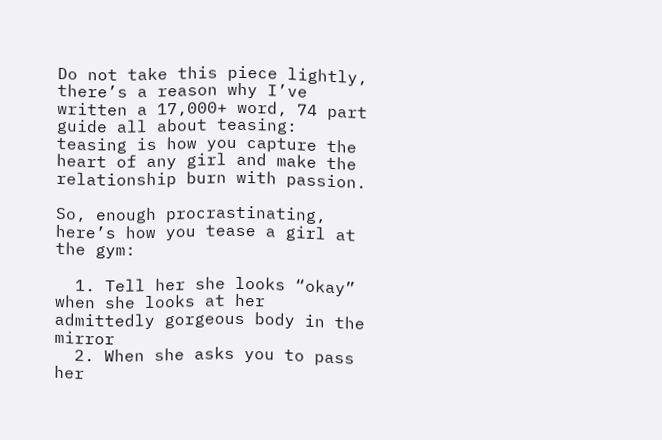Do not take this piece lightly, there’s a reason why I’ve written a 17,000+ word, 74 part guide all about teasing: teasing is how you capture the heart of any girl and make the relationship burn with passion.

So, enough procrastinating, here’s how you tease a girl at the gym:

  1. Tell her she looks “okay” when she looks at her admittedly gorgeous body in the mirror
  2. When she asks you to pass her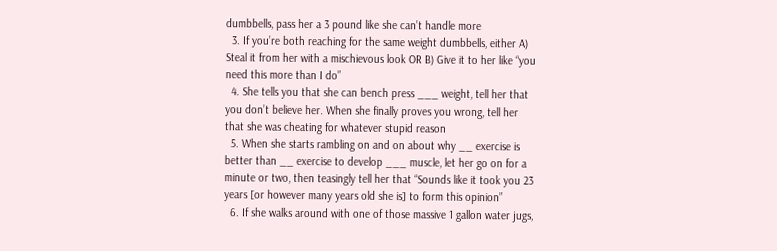dumbbells, pass her a 3 pound like she can’t handle more
  3. If you’re both reaching for the same weight dumbbells, either A) Steal it from her with a mischievous look OR B) Give it to her like “you need this more than I do”
  4. She tells you that she can bench press ___ weight, tell her that you don’t believe her. When she finally proves you wrong, tell her that she was cheating for whatever stupid reason
  5. When she starts rambling on and on about why __ exercise is better than __ exercise to develop ___ muscle, let her go on for a minute or two, then teasingly tell her that “Sounds like it took you 23 years [or however many years old she is] to form this opinion”
  6. If she walks around with one of those massive 1 gallon water jugs,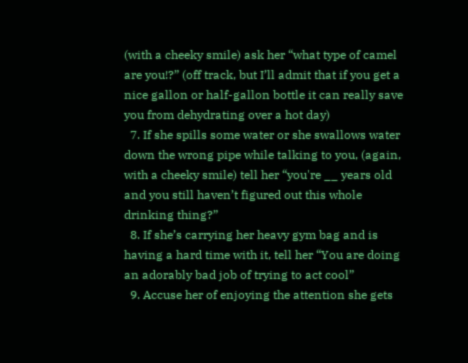(with a cheeky smile) ask her “what type of camel are you!?” (off track, but I’ll admit that if you get a nice gallon or half-gallon bottle it can really save you from dehydrating over a hot day)
  7. If she spills some water or she swallows water down the wrong pipe while talking to you, (again, with a cheeky smile) tell her “you're __ years old and you still haven’t figured out this whole drinking thing?”
  8. If she’s carrying her heavy gym bag and is having a hard time with it, tell her “You are doing an adorably bad job of trying to act cool”
  9. Accuse her of enjoying the attention she gets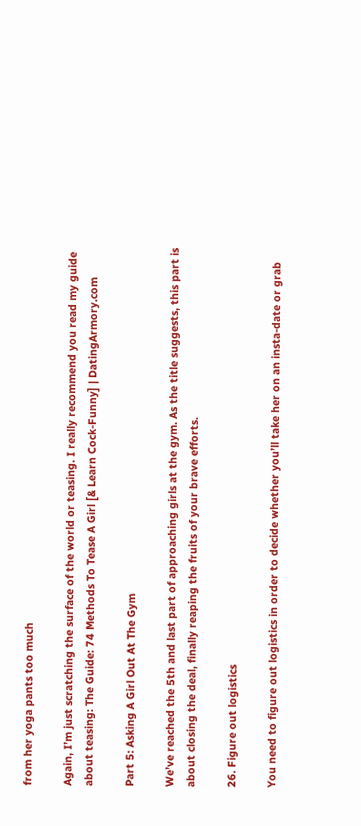from her yoga pants too much

Again, I’m just scratching the surface of the world or teasing. I really recommend you read my guide about teasing: The Guide: 74 Methods To Tease A Girl [& Learn Cock-Funny] | DatingArmory.com

Part 5: Asking A Girl Out At The Gym

We’ve reached the 5th and last part of approaching girls at the gym. As the title suggests, this part is about closing the deal, finally reaping the fruits of your brave efforts.

26. Figure out logistics

You need to figure out logistics in order to decide whether you’ll take her on an insta-date or grab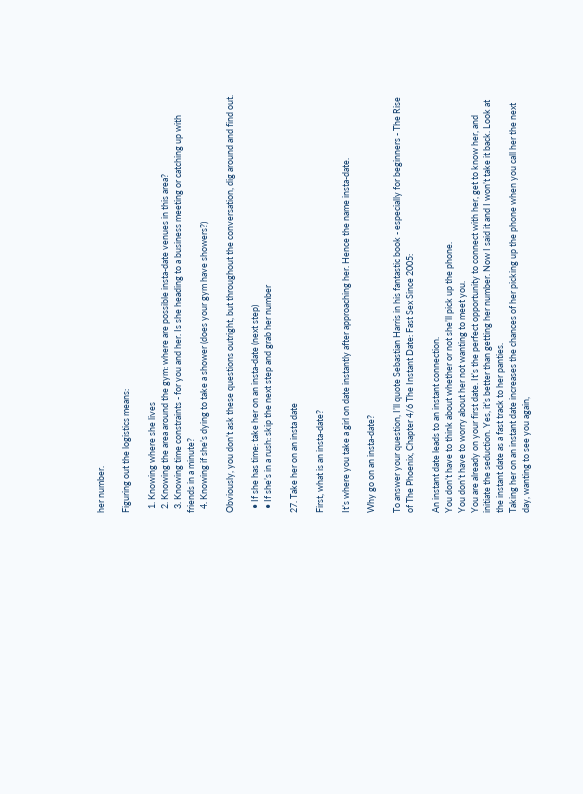her number.

Figuring out the logistics means:

  1. Knowing where she lives
  2. Knowing the area around the gym: where are possible insta-date venues in this area?
  3. Knowing time constraints - for you and her. Is she heading to a business meeting or catching up with friends in a minute?
  4. Knowing if she’s dying to take a shower (does your gym have showers?)

Obviously, you don’t ask these questions outright, but throughout the conversation, dig around and find out.

  • If she has time: take her on an insta-date (next step)
  • If she’s in a rush: skip the next step and grab her number

27. Take her on an insta date

First, what is an insta-date?

It’s where you take a girl on date instantly after approaching her. Hence the name insta-date.

Why go on an insta-date?

To answer your question, I’ll quote Sebastian Harris in his fantastic book - especially for beginners - The Rise of The Phoenix, Chapter 4/6 The Instant Date: Fast Sex Since 2005:

An instant date leads to an instant connection.
You don’t have to think about whether or not she’ll pick up the phone.
You don’t have to worry about her not wanting to meet you.
You are already on your first date. It’s the perfect opportunity to connect with her, get to know her, and initiate the seduction. Yes, it’s better than getting her number. Now I said it and I won’t take it back. Look at the instant date as a fast track to her panties.
Taking her on an instant date increases the chances of her picking up the phone when you call her the next day, wanting to see you again,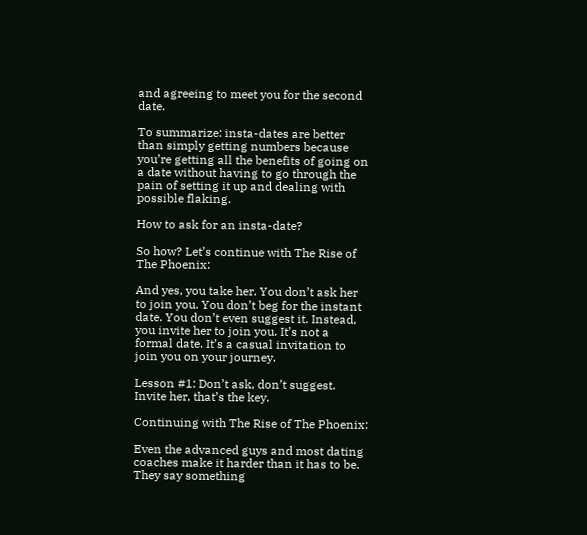and agreeing to meet you for the second date.

To summarize: insta-dates are better than simply getting numbers because you’re getting all the benefits of going on a date without having to go through the pain of setting it up and dealing with possible flaking.

How to ask for an insta-date?

So how? Let’s continue with The Rise of The Phoenix:

And yes, you take her. You don’t ask her to join you. You don’t beg for the instant date. You don’t even suggest it. Instead, you invite her to join you. It’s not a formal date. It’s a casual invitation to join you on your journey.

Lesson #1: Don’t ask, don’t suggest. Invite her, that’s the key.

Continuing with The Rise of The Phoenix:

Even the advanced guys and most dating coaches make it harder than it has to be. They say something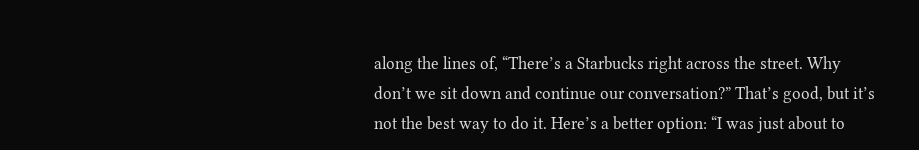along the lines of, “There’s a Starbucks right across the street. Why don’t we sit down and continue our conversation?” That’s good, but it’s not the best way to do it. Here’s a better option: “I was just about to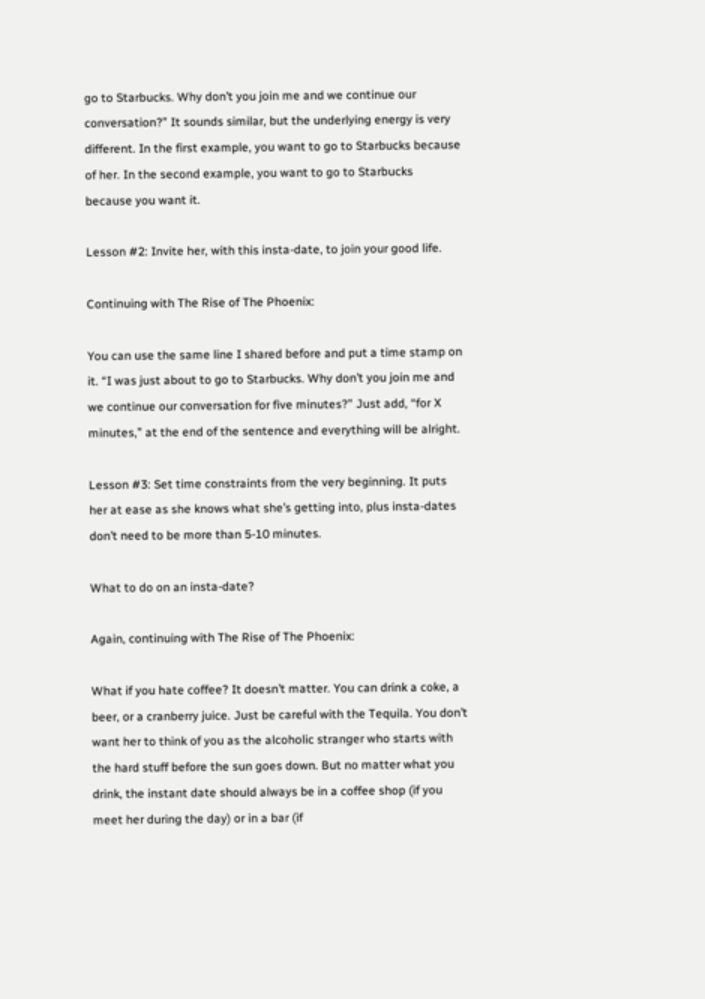go to Starbucks. Why don’t you join me and we continue our conversation?” It sounds similar, but the underlying energy is very different. In the first example, you want to go to Starbucks because of her. In the second example, you want to go to Starbucks because you want it.

Lesson #2: Invite her, with this insta-date, to join your good life.

Continuing with The Rise of The Phoenix:

You can use the same line I shared before and put a time stamp on it. “I was just about to go to Starbucks. Why don’t you join me and we continue our conversation for five minutes?” Just add, “for X minutes,” at the end of the sentence and everything will be alright.

Lesson #3: Set time constraints from the very beginning. It puts her at ease as she knows what she’s getting into, plus insta-dates don’t need to be more than 5-10 minutes.

What to do on an insta-date?

Again, continuing with The Rise of The Phoenix:

What if you hate coffee? It doesn’t matter. You can drink a coke, a beer, or a cranberry juice. Just be careful with the Tequila. You don’t want her to think of you as the alcoholic stranger who starts with the hard stuff before the sun goes down. But no matter what you drink, the instant date should always be in a coffee shop (if you meet her during the day) or in a bar (if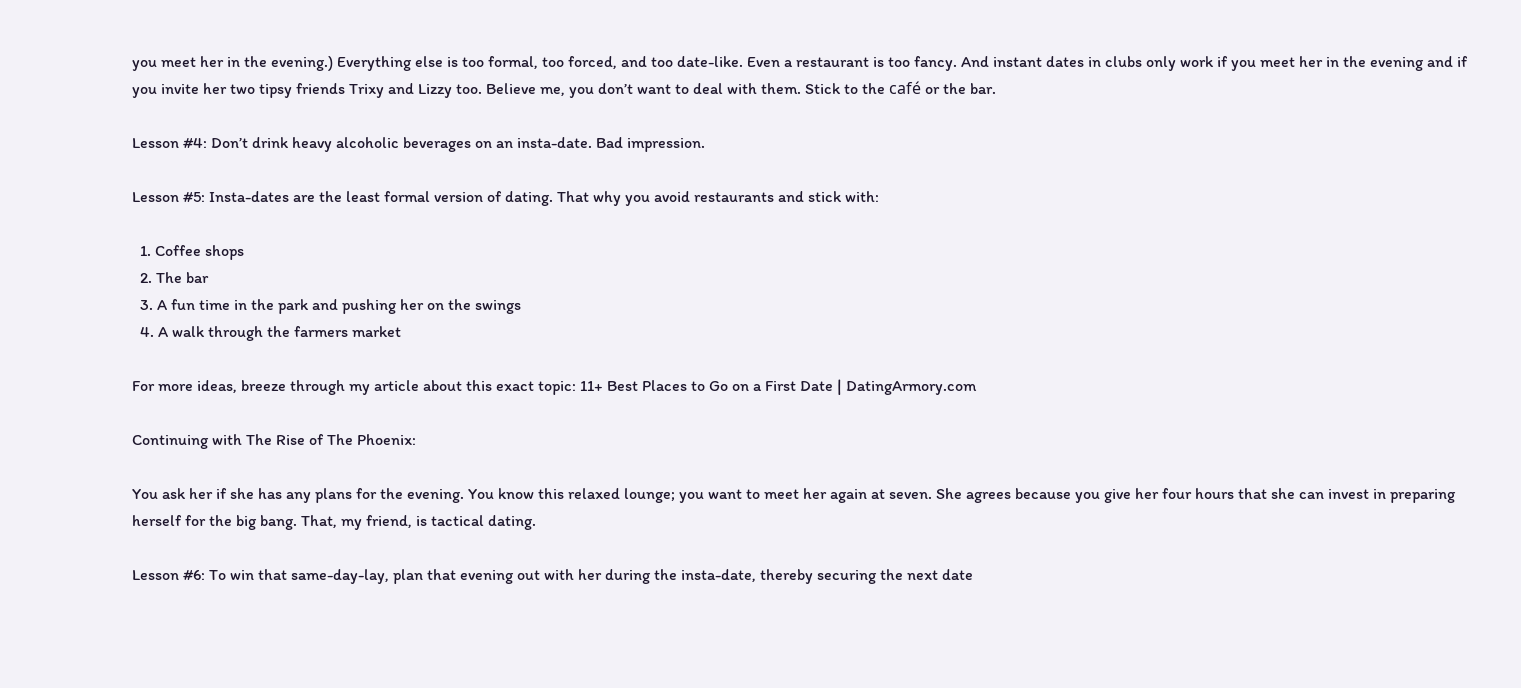you meet her in the evening.) Everything else is too formal, too forced, and too date-like. Even a restaurant is too fancy. And instant dates in clubs only work if you meet her in the evening and if you invite her two tipsy friends Trixy and Lizzy too. Believe me, you don’t want to deal with them. Stick to the café or the bar.

Lesson #4: Don’t drink heavy alcoholic beverages on an insta-date. Bad impression.

Lesson #5: Insta-dates are the least formal version of dating. That why you avoid restaurants and stick with:

  1. Coffee shops
  2. The bar
  3. A fun time in the park and pushing her on the swings
  4. A walk through the farmers market

For more ideas, breeze through my article about this exact topic: 11+ Best Places to Go on a First Date | DatingArmory.com

Continuing with The Rise of The Phoenix:

You ask her if she has any plans for the evening. You know this relaxed lounge; you want to meet her again at seven. She agrees because you give her four hours that she can invest in preparing herself for the big bang. That, my friend, is tactical dating.

Lesson #6: To win that same-day-lay, plan that evening out with her during the insta-date, thereby securing the next date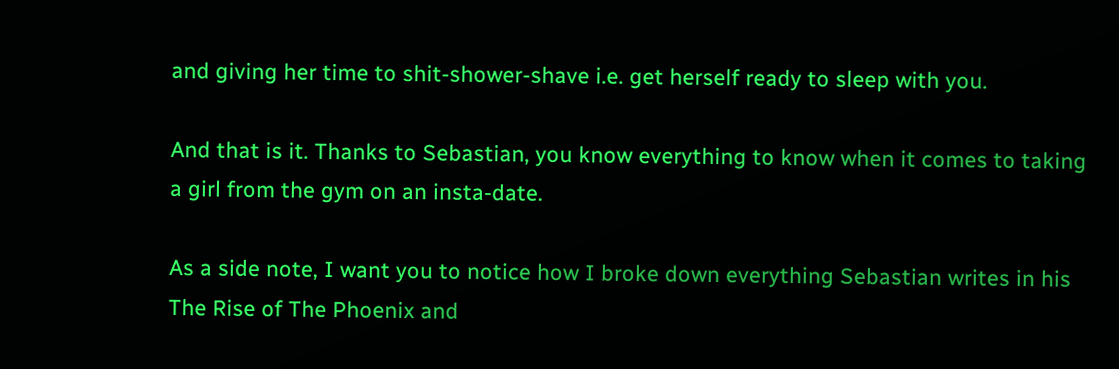and giving her time to shit-shower-shave i.e. get herself ready to sleep with you.

And that is it. Thanks to Sebastian, you know everything to know when it comes to taking a girl from the gym on an insta-date.

As a side note, I want you to notice how I broke down everything Sebastian writes in his The Rise of The Phoenix and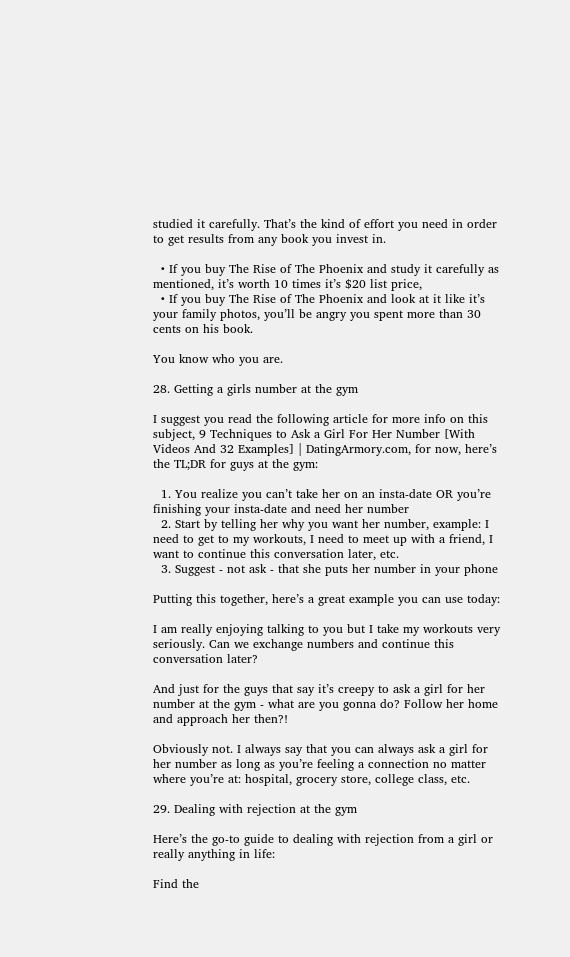studied it carefully. That’s the kind of effort you need in order to get results from any book you invest in.

  • If you buy The Rise of The Phoenix and study it carefully as mentioned, it’s worth 10 times it’s $20 list price,
  • If you buy The Rise of The Phoenix and look at it like it’s your family photos, you’ll be angry you spent more than 30 cents on his book.

You know who you are.

28. Getting a girls number at the gym

I suggest you read the following article for more info on this subject, 9 Techniques to Ask a Girl For Her Number [With Videos And 32 Examples] | DatingArmory.com, for now, here’s the TL;DR for guys at the gym:

  1. You realize you can’t take her on an insta-date OR you’re finishing your insta-date and need her number
  2. Start by telling her why you want her number, example: I need to get to my workouts, I need to meet up with a friend, I want to continue this conversation later, etc.
  3. Suggest - not ask - that she puts her number in your phone

Putting this together, here’s a great example you can use today:

I am really enjoying talking to you but I take my workouts very seriously. Can we exchange numbers and continue this conversation later?

And just for the guys that say it’s creepy to ask a girl for her number at the gym - what are you gonna do? Follow her home and approach her then?!

Obviously not. I always say that you can always ask a girl for her number as long as you’re feeling a connection no matter where you’re at: hospital, grocery store, college class, etc.

29. Dealing with rejection at the gym

Here’s the go-to guide to dealing with rejection from a girl or really anything in life:

Find the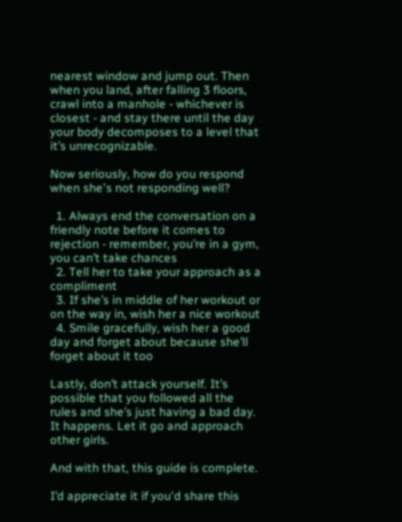nearest window and jump out. Then when you land, after falling 3 floors, crawl into a manhole - whichever is closest - and stay there until the day your body decomposes to a level that it’s unrecognizable.

Now seriously, how do you respond when she's not responding well?

  1. Always end the conversation on a friendly note before it comes to rejection - remember, you’re in a gym, you can’t take chances
  2. Tell her to take your approach as a compliment
  3. If she’s in middle of her workout or on the way in, wish her a nice workout
  4. Smile gracefully, wish her a good day and forget about because she’ll forget about it too

Lastly, don’t attack yourself. It’s possible that you followed all the rules and she’s just having a bad day. It happens. Let it go and approach other girls.

And with that, this guide is complete.

I’d appreciate it if you'd share this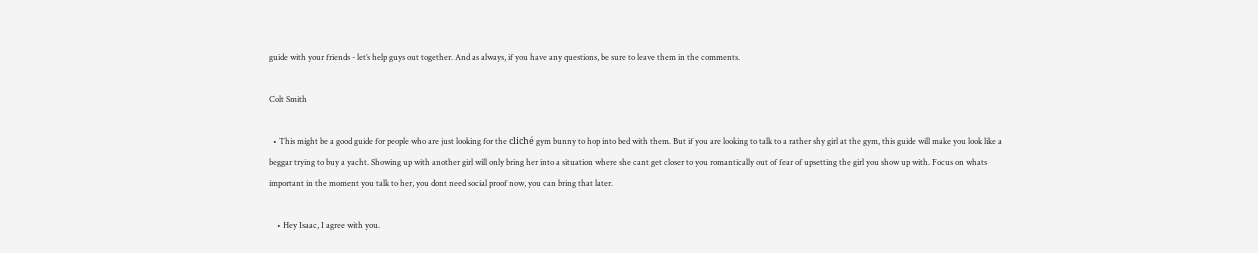guide with your friends - let’s help guys out together. And as always, if you have any questions, be sure to leave them in the comments.

Colt Smith

  • This might be a good guide for people who are just looking for the cliché gym bunny to hop into bed with them. But if you are looking to talk to a rather shy girl at the gym, this guide will make you look like a beggar trying to buy a yacht. Showing up with another girl will only bring her into a situation where she cant get closer to you romantically out of fear of upsetting the girl you show up with. Focus on whats important in the moment you talk to her, you dont need social proof now, you can bring that later.

    • Hey Isaac, I agree with you.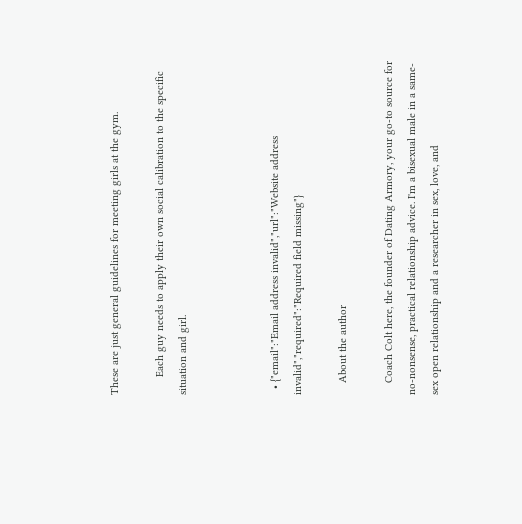These are just general guidelines for meeting girls at the gym.

      Each guy needs to apply their own social calibration to the specific situation and girl.



  • {"email":"Email address invalid","url":"Website address invalid","required":"Required field missing"}

    About the author

    Coach Colt here, the founder of Dating Armory, your go-to source for no-nonsense, practical relationship advice. I'm a bisexual male in a same-sex open relationship and a researcher in sex, love, and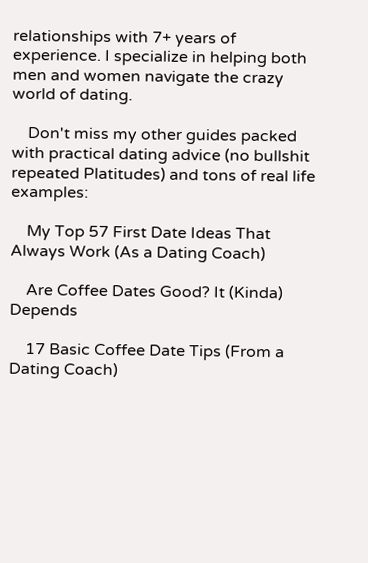relationships with 7+ years of experience. I specialize in helping both men and women navigate the crazy world of dating.

    Don't miss my other guides packed with practical dating advice (no bullshit repeated Platitudes) and tons of real life examples:

    My Top 57 First Date Ideas That Always Work (As a Dating Coach)

    Are Coffee Dates Good? It (Kinda) Depends

    17 Basic Coffee Date Tips (From a Dating Coach)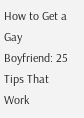How to Get a Gay Boyfriend: 25 Tips That Work